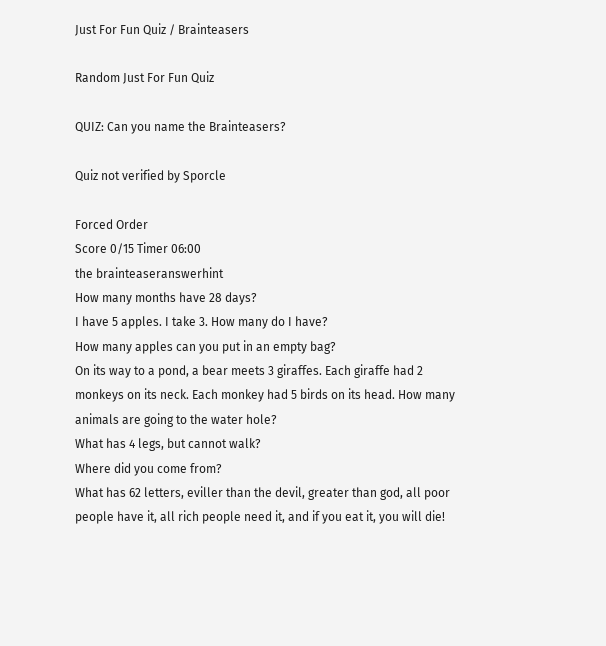Just For Fun Quiz / Brainteasers

Random Just For Fun Quiz

QUIZ: Can you name the Brainteasers?

Quiz not verified by Sporcle

Forced Order
Score 0/15 Timer 06:00
the brainteaseranswerhint
How many months have 28 days?
I have 5 apples. I take 3. How many do I have?
How many apples can you put in an empty bag?
On its way to a pond, a bear meets 3 giraffes. Each giraffe had 2 monkeys on its neck. Each monkey had 5 birds on its head. How many animals are going to the water hole?
What has 4 legs, but cannot walk?
Where did you come from?
What has 62 letters, eviller than the devil, greater than god, all poor people have it, all rich people need it, and if you eat it, you will die!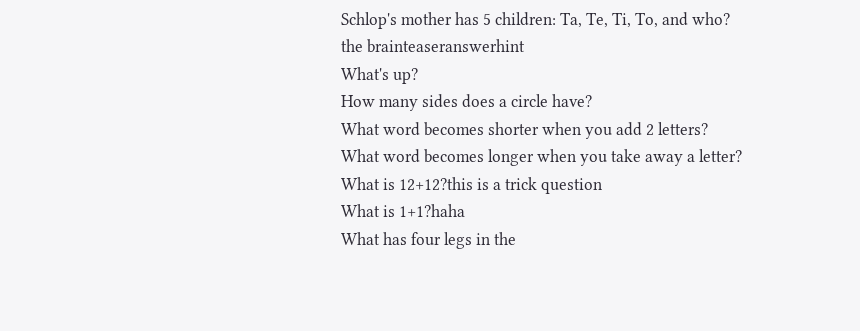Schlop's mother has 5 children: Ta, Te, Ti, To, and who?
the brainteaseranswerhint
What's up?
How many sides does a circle have?
What word becomes shorter when you add 2 letters?
What word becomes longer when you take away a letter?
What is 12+12?this is a trick question
What is 1+1?haha
What has four legs in the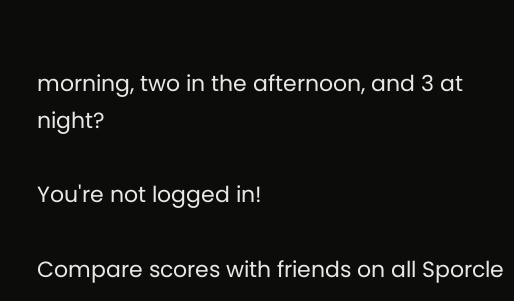morning, two in the afternoon, and 3 at night?

You're not logged in!

Compare scores with friends on all Sporcle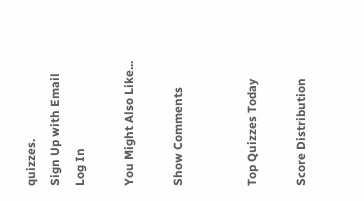quizzes.
Sign Up with Email
Log In

You Might Also Like...

Show Comments


Top Quizzes Today

Score Distribution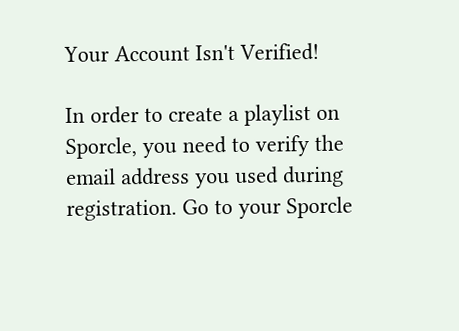Your Account Isn't Verified!

In order to create a playlist on Sporcle, you need to verify the email address you used during registration. Go to your Sporcle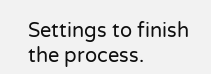Settings to finish the process.